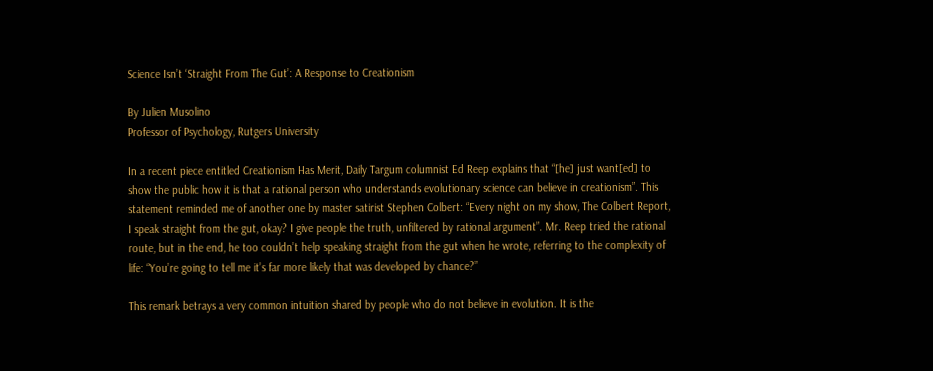Science Isn’t ‘Straight From The Gut’: A Response to Creationism

By Julien Musolino
Professor of Psychology, Rutgers University

In a recent piece entitled Creationism Has Merit, Daily Targum columnist Ed Reep explains that “[he] just want[ed] to show the public how it is that a rational person who understands evolutionary science can believe in creationism”. This statement reminded me of another one by master satirist Stephen Colbert: “Every night on my show, The Colbert Report, I speak straight from the gut, okay? I give people the truth, unfiltered by rational argument”. Mr. Reep tried the rational route, but in the end, he too couldn’t help speaking straight from the gut when he wrote, referring to the complexity of life: “You’re going to tell me it’s far more likely that was developed by chance?”

This remark betrays a very common intuition shared by people who do not believe in evolution. It is the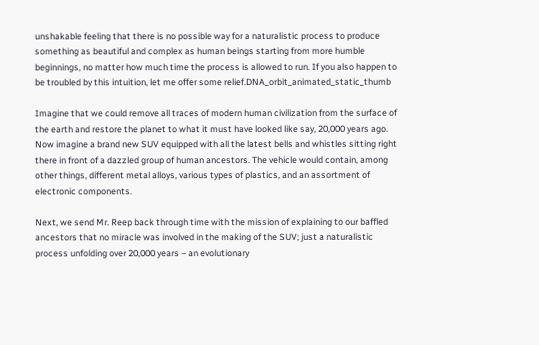unshakable feeling that there is no possible way for a naturalistic process to produce something as beautiful and complex as human beings starting from more humble beginnings, no matter how much time the process is allowed to run. If you also happen to be troubled by this intuition, let me offer some relief.DNA_orbit_animated_static_thumb

Imagine that we could remove all traces of modern human civilization from the surface of the earth and restore the planet to what it must have looked like say, 20,000 years ago. Now imagine a brand new SUV equipped with all the latest bells and whistles sitting right there in front of a dazzled group of human ancestors. The vehicle would contain, among other things, different metal alloys, various types of plastics, and an assortment of electronic components.

Next, we send Mr. Reep back through time with the mission of explaining to our baffled ancestors that no miracle was involved in the making of the SUV; just a naturalistic process unfolding over 20,000 years – an evolutionary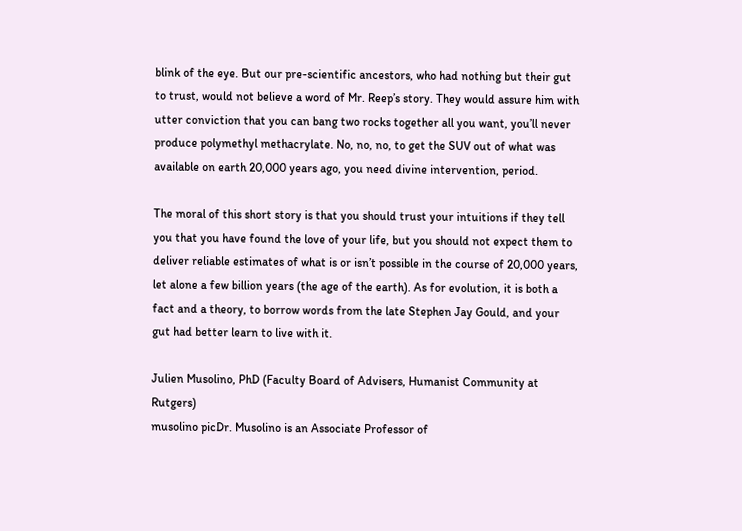blink of the eye. But our pre-scientific ancestors, who had nothing but their gut to trust, would not believe a word of Mr. Reep’s story. They would assure him with utter conviction that you can bang two rocks together all you want, you’ll never produce polymethyl methacrylate. No, no, no, to get the SUV out of what was available on earth 20,000 years ago, you need divine intervention, period.

The moral of this short story is that you should trust your intuitions if they tell you that you have found the love of your life, but you should not expect them to deliver reliable estimates of what is or isn’t possible in the course of 20,000 years, let alone a few billion years (the age of the earth). As for evolution, it is both a fact and a theory, to borrow words from the late Stephen Jay Gould, and your gut had better learn to live with it.

Julien Musolino, PhD (Faculty Board of Advisers, Humanist Community at Rutgers)
musolino picDr. Musolino is an Associate Professor of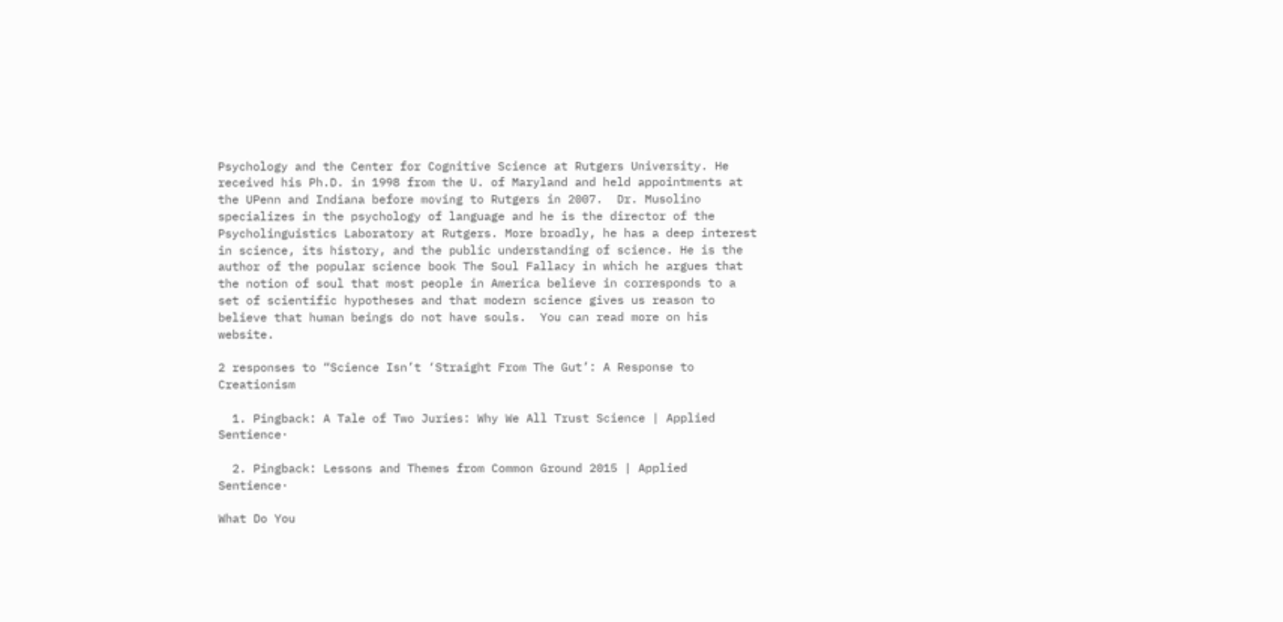Psychology and the Center for Cognitive Science at Rutgers University. He received his Ph.D. in 1998 from the U. of Maryland and held appointments at the UPenn and Indiana before moving to Rutgers in 2007.  Dr. Musolino specializes in the psychology of language and he is the director of the Psycholinguistics Laboratory at Rutgers. More broadly, he has a deep interest in science, its history, and the public understanding of science. He is the author of the popular science book The Soul Fallacy in which he argues that the notion of soul that most people in America believe in corresponds to a set of scientific hypotheses and that modern science gives us reason to believe that human beings do not have souls.  You can read more on his website.

2 responses to “Science Isn’t ‘Straight From The Gut’: A Response to Creationism

  1. Pingback: A Tale of Two Juries: Why We All Trust Science | Applied Sentience·

  2. Pingback: Lessons and Themes from Common Ground 2015 | Applied Sentience·

What Do You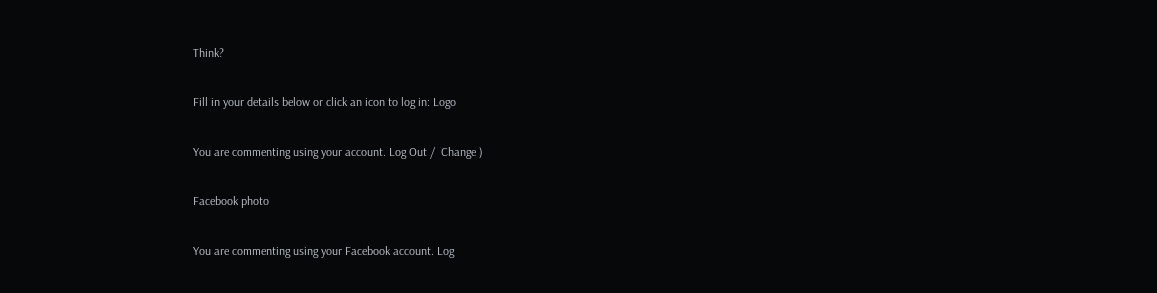Think?

Fill in your details below or click an icon to log in: Logo

You are commenting using your account. Log Out /  Change )

Facebook photo

You are commenting using your Facebook account. Log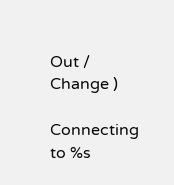Out /  Change )

Connecting to %s